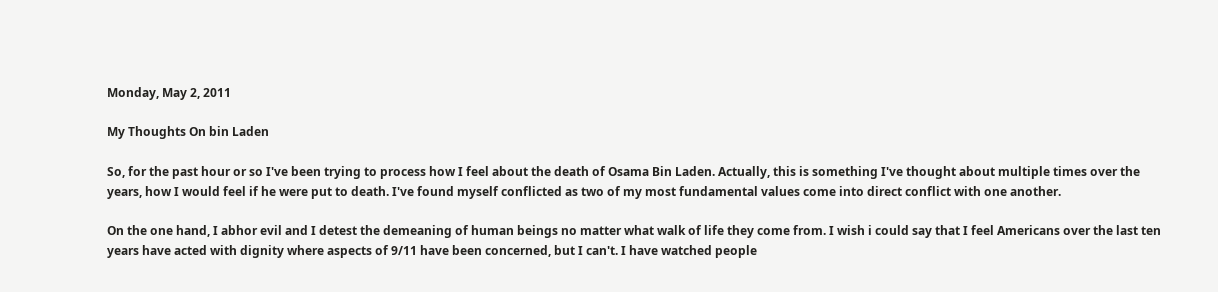Monday, May 2, 2011

My Thoughts On bin Laden

So, for the past hour or so I've been trying to process how I feel about the death of Osama Bin Laden. Actually, this is something I've thought about multiple times over the years, how I would feel if he were put to death. I've found myself conflicted as two of my most fundamental values come into direct conflict with one another.

On the one hand, I abhor evil and I detest the demeaning of human beings no matter what walk of life they come from. I wish i could say that I feel Americans over the last ten years have acted with dignity where aspects of 9/11 have been concerned, but I can't. I have watched people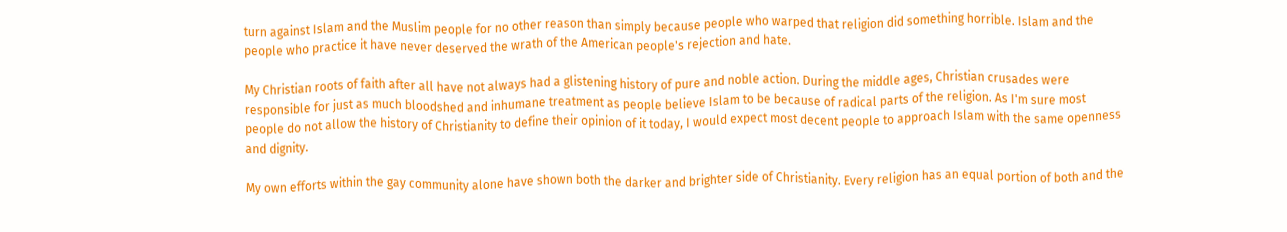turn against Islam and the Muslim people for no other reason than simply because people who warped that religion did something horrible. Islam and the people who practice it have never deserved the wrath of the American people's rejection and hate.

My Christian roots of faith after all have not always had a glistening history of pure and noble action. During the middle ages, Christian crusades were responsible for just as much bloodshed and inhumane treatment as people believe Islam to be because of radical parts of the religion. As I'm sure most people do not allow the history of Christianity to define their opinion of it today, I would expect most decent people to approach Islam with the same openness and dignity.

My own efforts within the gay community alone have shown both the darker and brighter side of Christianity. Every religion has an equal portion of both and the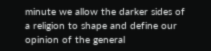minute we allow the darker sides of a religion to shape and define our opinion of the general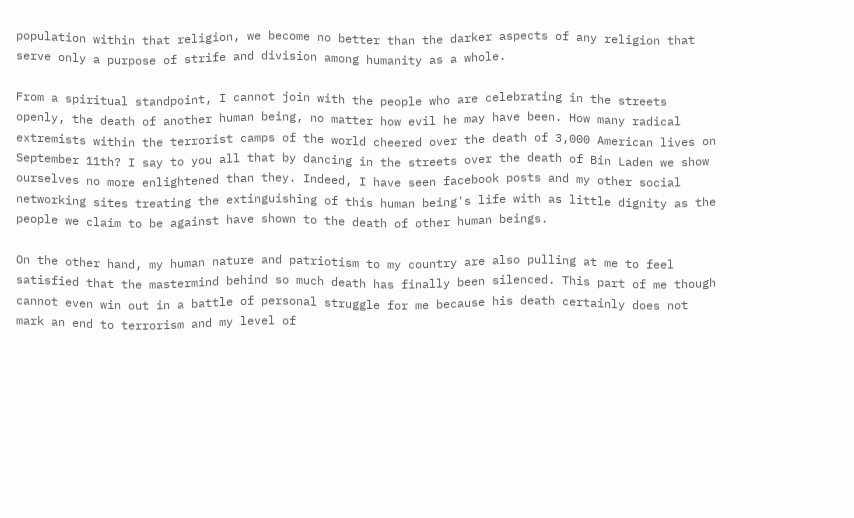population within that religion, we become no better than the darker aspects of any religion that serve only a purpose of strife and division among humanity as a whole.

From a spiritual standpoint, I cannot join with the people who are celebrating in the streets openly, the death of another human being, no matter how evil he may have been. How many radical extremists within the terrorist camps of the world cheered over the death of 3,000 American lives on September 11th? I say to you all that by dancing in the streets over the death of Bin Laden we show ourselves no more enlightened than they. Indeed, I have seen facebook posts and my other social networking sites treating the extinguishing of this human being's life with as little dignity as the people we claim to be against have shown to the death of other human beings.

On the other hand, my human nature and patriotism to my country are also pulling at me to feel satisfied that the mastermind behind so much death has finally been silenced. This part of me though cannot even win out in a battle of personal struggle for me because his death certainly does not mark an end to terrorism and my level of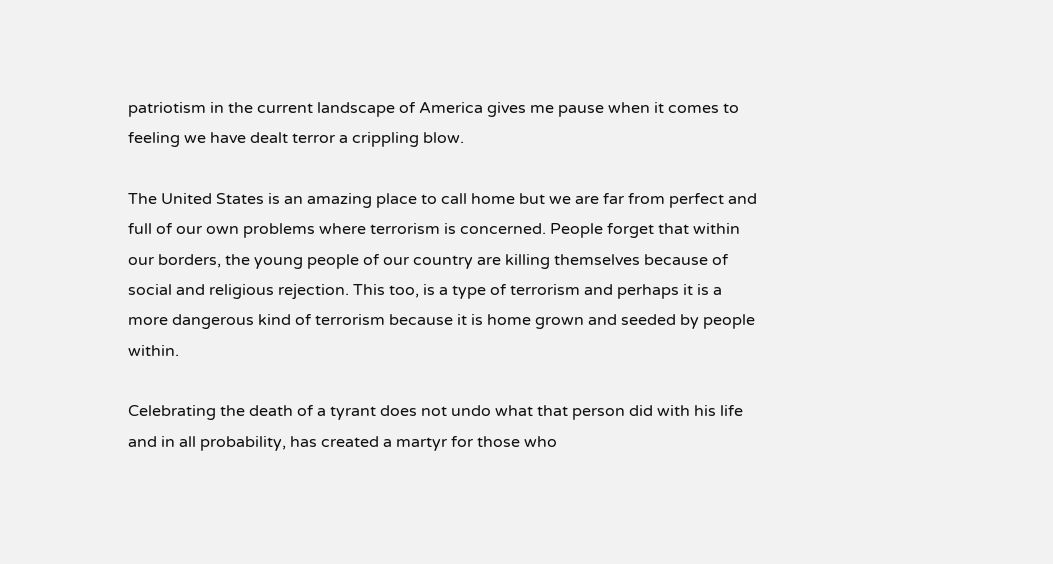patriotism in the current landscape of America gives me pause when it comes to feeling we have dealt terror a crippling blow.

The United States is an amazing place to call home but we are far from perfect and full of our own problems where terrorism is concerned. People forget that within our borders, the young people of our country are killing themselves because of social and religious rejection. This too, is a type of terrorism and perhaps it is a more dangerous kind of terrorism because it is home grown and seeded by people within.

Celebrating the death of a tyrant does not undo what that person did with his life and in all probability, has created a martyr for those who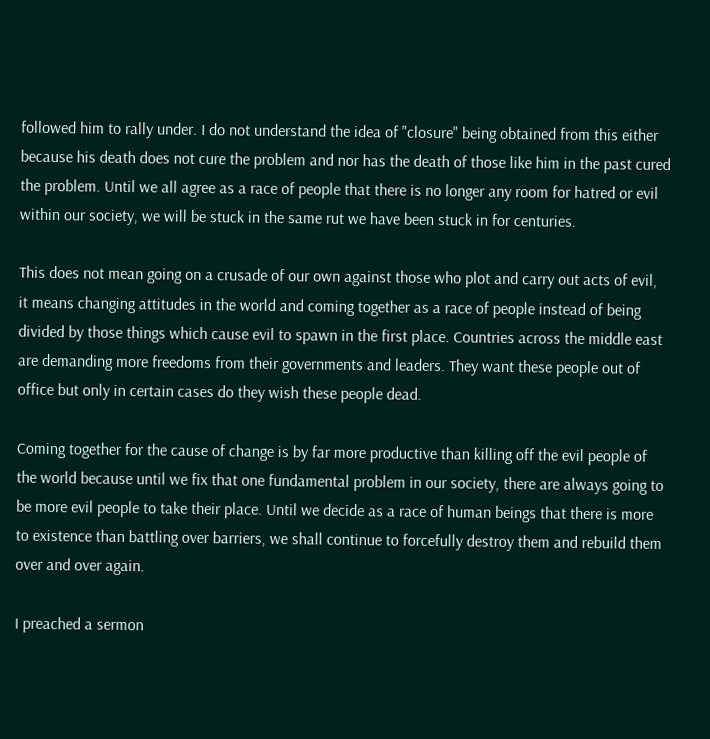followed him to rally under. I do not understand the idea of "closure" being obtained from this either because his death does not cure the problem and nor has the death of those like him in the past cured the problem. Until we all agree as a race of people that there is no longer any room for hatred or evil within our society, we will be stuck in the same rut we have been stuck in for centuries.

This does not mean going on a crusade of our own against those who plot and carry out acts of evil, it means changing attitudes in the world and coming together as a race of people instead of being divided by those things which cause evil to spawn in the first place. Countries across the middle east are demanding more freedoms from their governments and leaders. They want these people out of office but only in certain cases do they wish these people dead.

Coming together for the cause of change is by far more productive than killing off the evil people of the world because until we fix that one fundamental problem in our society, there are always going to be more evil people to take their place. Until we decide as a race of human beings that there is more to existence than battling over barriers, we shall continue to forcefully destroy them and rebuild them over and over again.

I preached a sermon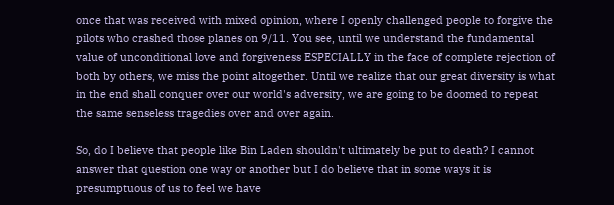once that was received with mixed opinion, where I openly challenged people to forgive the pilots who crashed those planes on 9/11. You see, until we understand the fundamental value of unconditional love and forgiveness ESPECIALLY in the face of complete rejection of both by others, we miss the point altogether. Until we realize that our great diversity is what in the end shall conquer over our world's adversity, we are going to be doomed to repeat the same senseless tragedies over and over again.

So, do I believe that people like Bin Laden shouldn't ultimately be put to death? I cannot answer that question one way or another but I do believe that in some ways it is presumptuous of us to feel we have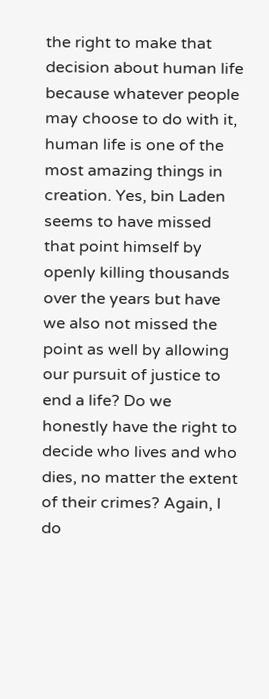the right to make that decision about human life because whatever people may choose to do with it, human life is one of the most amazing things in creation. Yes, bin Laden seems to have missed that point himself by openly killing thousands over the years but have we also not missed the point as well by allowing our pursuit of justice to end a life? Do we honestly have the right to decide who lives and who dies, no matter the extent of their crimes? Again, I do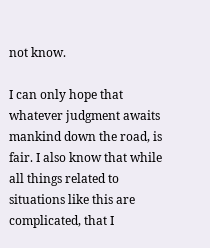not know.

I can only hope that whatever judgment awaits mankind down the road, is fair. I also know that while all things related to situations like this are complicated, that I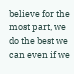believe for the most part, we do the best we can even if we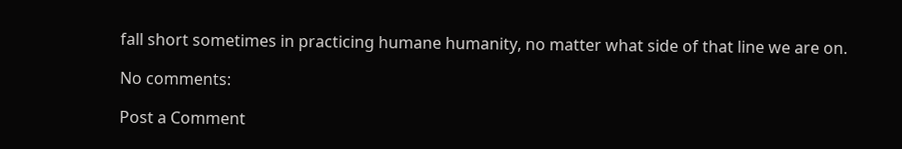fall short sometimes in practicing humane humanity, no matter what side of that line we are on.

No comments:

Post a Comment